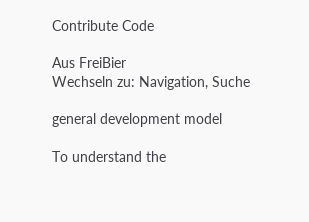Contribute Code

Aus FreiBier
Wechseln zu: Navigation, Suche

general development model

To understand the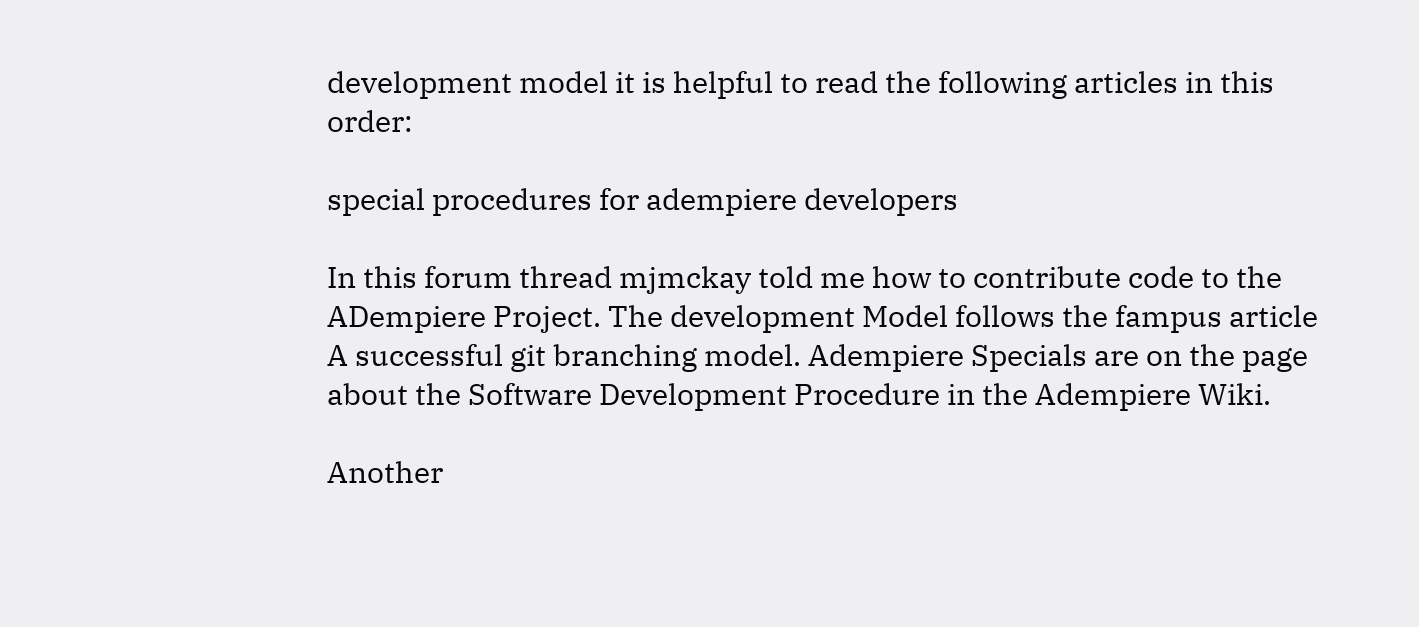development model it is helpful to read the following articles in this order:

special procedures for adempiere developers

In this forum thread mjmckay told me how to contribute code to the ADempiere Project. The development Model follows the fampus article A successful git branching model. Adempiere Specials are on the page about the Software Development Procedure in the Adempiere Wiki.

Another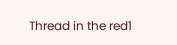Thread in the red1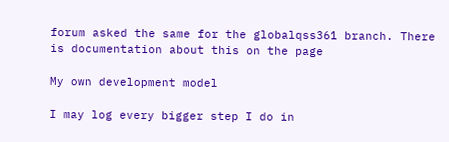forum asked the same for the globalqss361 branch. There is documentation about this on the page

My own development model

I may log every bigger step I do in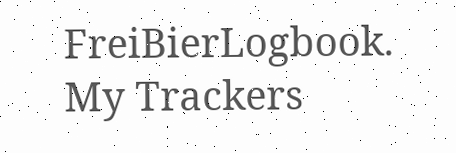FreiBierLogbook. My Trackers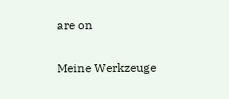are on

Meine Werkzeuge